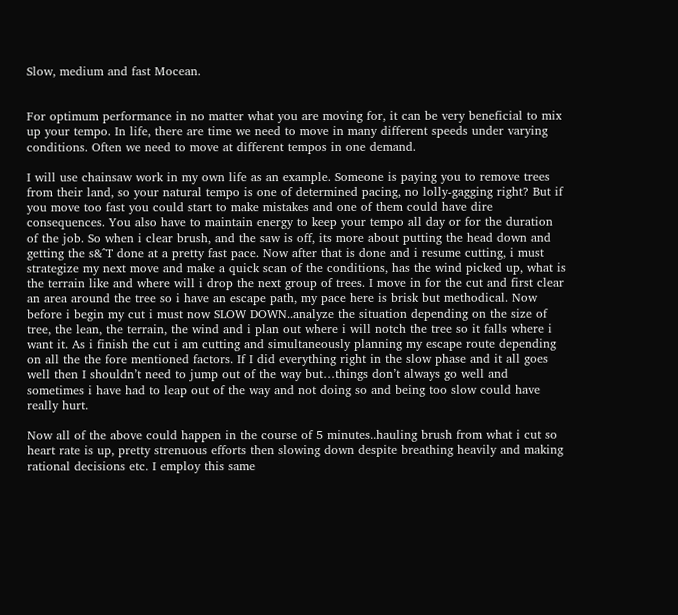Slow, medium and fast Mocean.


For optimum performance in no matter what you are moving for, it can be very beneficial to mix up your tempo. In life, there are time we need to move in many different speeds under varying conditions. Often we need to move at different tempos in one demand.

I will use chainsaw work in my own life as an example. Someone is paying you to remove trees from their land, so your natural tempo is one of determined pacing, no lolly-gagging right? But if you move too fast you could start to make mistakes and one of them could have dire consequences. You also have to maintain energy to keep your tempo all day or for the duration of the job. So when i clear brush, and the saw is off, its more about putting the head down and getting the s&^T done at a pretty fast pace. Now after that is done and i resume cutting, i must strategize my next move and make a quick scan of the conditions, has the wind picked up, what is the terrain like and where will i drop the next group of trees. I move in for the cut and first clear an area around the tree so i have an escape path, my pace here is brisk but methodical. Now before i begin my cut i must now SLOW DOWN..analyze the situation depending on the size of tree, the lean, the terrain, the wind and i plan out where i will notch the tree so it falls where i want it. As i finish the cut i am cutting and simultaneously planning my escape route depending on all the the fore mentioned factors. If I did everything right in the slow phase and it all goes well then I shouldn’t need to jump out of the way but…things don’t always go well and sometimes i have had to leap out of the way and not doing so and being too slow could have really hurt.

Now all of the above could happen in the course of 5 minutes..hauling brush from what i cut so heart rate is up, pretty strenuous efforts then slowing down despite breathing heavily and making rational decisions etc. I employ this same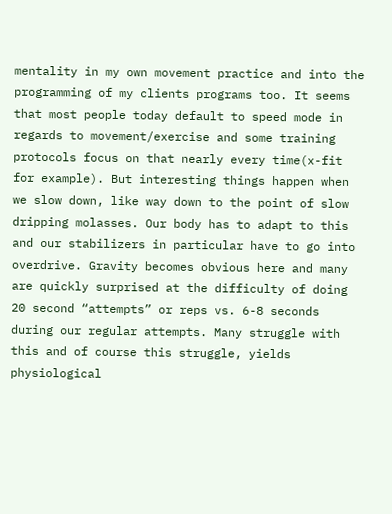mentality in my own movement practice and into the programming of my clients programs too. It seems that most people today default to speed mode in regards to movement/exercise and some training protocols focus on that nearly every time(x-fit for example). But interesting things happen when we slow down, like way down to the point of slow dripping molasses. Our body has to adapt to this and our stabilizers in particular have to go into overdrive. Gravity becomes obvious here and many are quickly surprised at the difficulty of doing 20 second “attempts” or reps vs. 6-8 seconds during our regular attempts. Many struggle with this and of course this struggle, yields physiological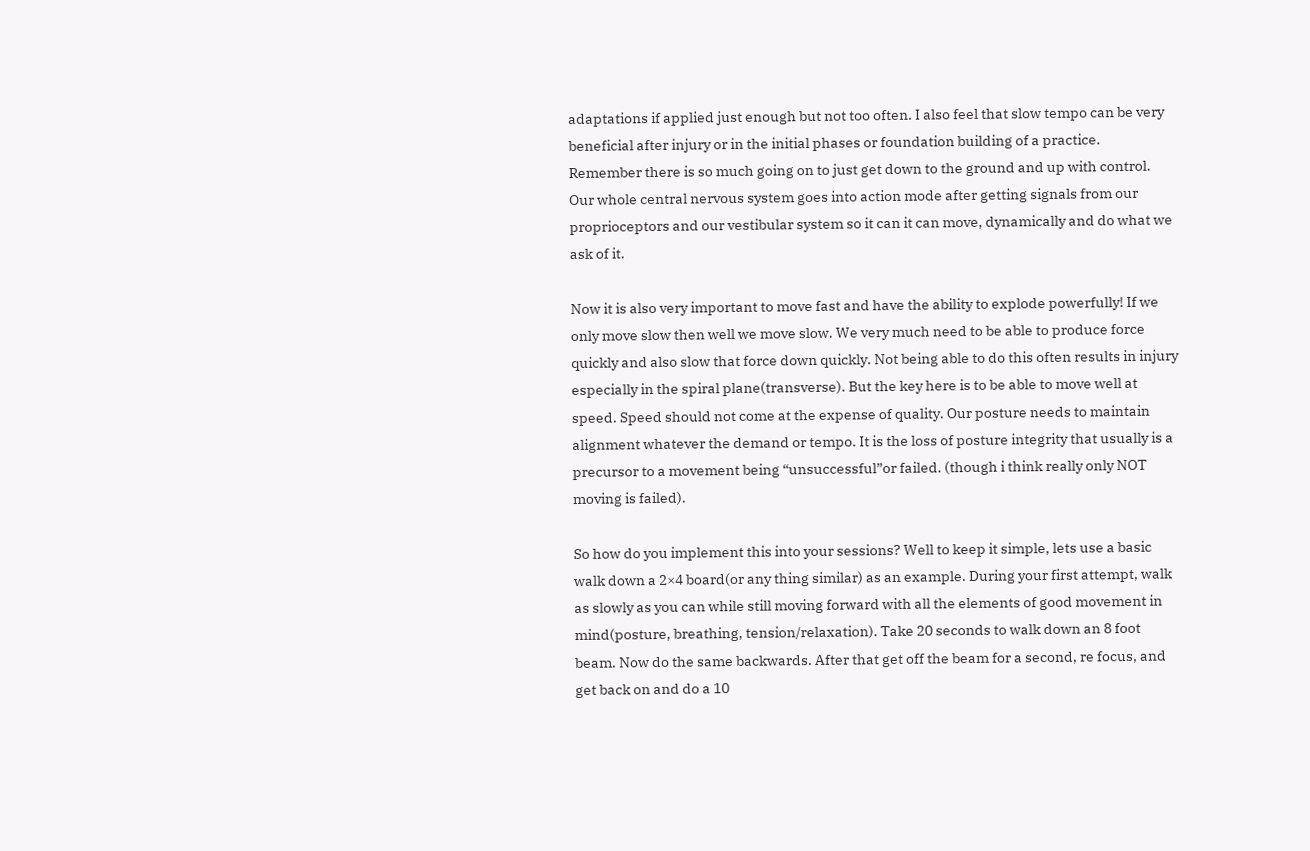adaptations if applied just enough but not too often. I also feel that slow tempo can be very beneficial after injury or in the initial phases or foundation building of a practice. Remember there is so much going on to just get down to the ground and up with control. Our whole central nervous system goes into action mode after getting signals from our proprioceptors and our vestibular system so it can it can move, dynamically and do what we ask of it.

Now it is also very important to move fast and have the ability to explode powerfully! If we only move slow then well we move slow. We very much need to be able to produce force quickly and also slow that force down quickly. Not being able to do this often results in injury especially in the spiral plane(transverse). But the key here is to be able to move well at speed. Speed should not come at the expense of quality. Our posture needs to maintain alignment whatever the demand or tempo. It is the loss of posture integrity that usually is a precursor to a movement being “unsuccessful”or failed. (though i think really only NOT moving is failed).

So how do you implement this into your sessions? Well to keep it simple, lets use a basic walk down a 2×4 board(or any thing similar) as an example. During your first attempt, walk as slowly as you can while still moving forward with all the elements of good movement in mind(posture, breathing, tension/relaxation). Take 20 seconds to walk down an 8 foot beam. Now do the same backwards. After that get off the beam for a second, re focus, and get back on and do a 10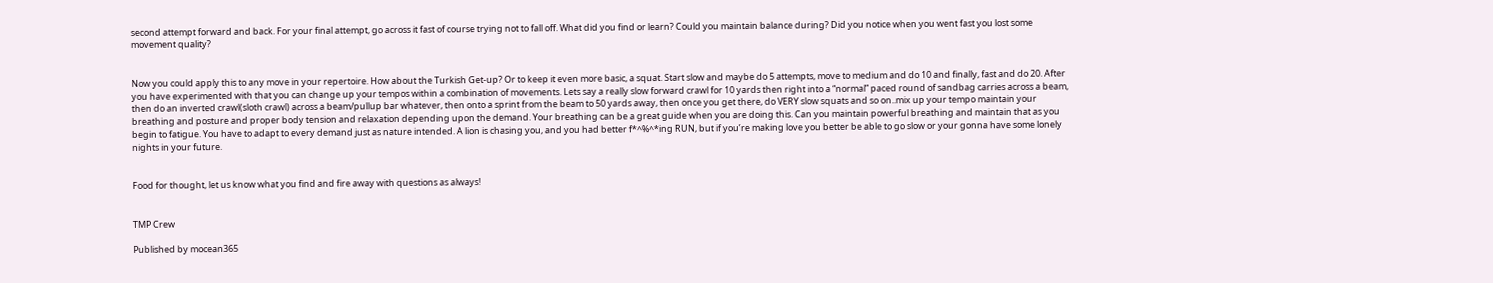second attempt forward and back. For your final attempt, go across it fast of course trying not to fall off. What did you find or learn? Could you maintain balance during? Did you notice when you went fast you lost some movement quality?


Now you could apply this to any move in your repertoire. How about the Turkish Get-up? Or to keep it even more basic, a squat. Start slow and maybe do 5 attempts, move to medium and do 10 and finally, fast and do 20. After you have experimented with that you can change up your tempos within a combination of movements. Lets say a really slow forward crawl for 10 yards then right into a “normal” paced round of sandbag carries across a beam, then do an inverted crawl(sloth crawl) across a beam/pullup bar whatever, then onto a sprint from the beam to 50 yards away, then once you get there, do VERY slow squats and so on..mix up your tempo maintain your breathing and posture and proper body tension and relaxation depending upon the demand. Your breathing can be a great guide when you are doing this. Can you maintain powerful breathing and maintain that as you begin to fatigue. You have to adapt to every demand just as nature intended. A lion is chasing you, and you had better f*^%^*ing RUN, but if you’re making love you better be able to go slow or your gonna have some lonely nights in your future.


Food for thought, let us know what you find and fire away with questions as always!


TMP Crew

Published by mocean365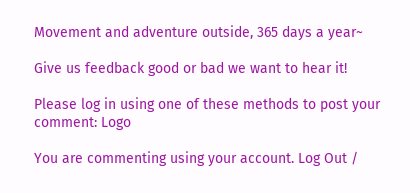Movement and adventure outside, 365 days a year~

Give us feedback good or bad we want to hear it!

Please log in using one of these methods to post your comment: Logo

You are commenting using your account. Log Out /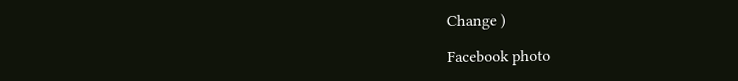Change )

Facebook photo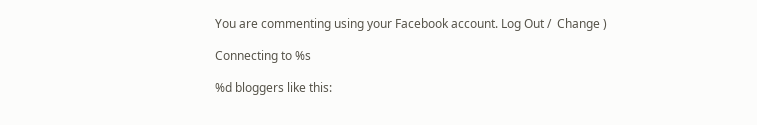You are commenting using your Facebook account. Log Out /  Change )

Connecting to %s

%d bloggers like this: